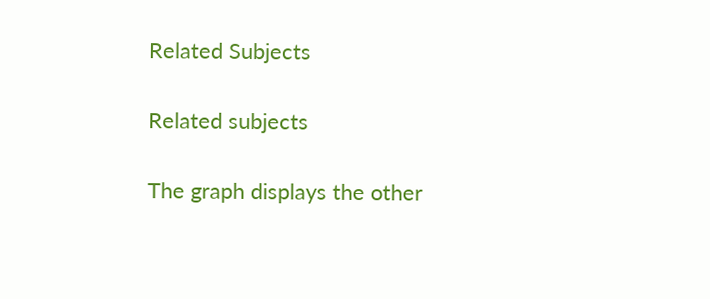Related Subjects

Related subjects

The graph displays the other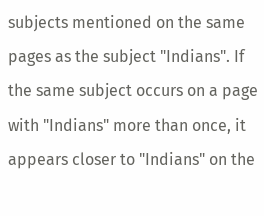subjects mentioned on the same pages as the subject "Indians". If the same subject occurs on a page with "Indians" more than once, it appears closer to "Indians" on the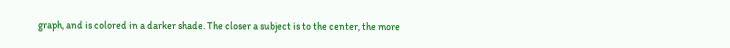graph, and is colored in a darker shade. The closer a subject is to the center, the more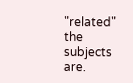"related" the subjects are.